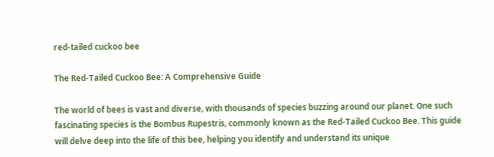red-tailed cuckoo bee

The Red-Tailed Cuckoo Bee: A Comprehensive Guide

The world of bees is vast and diverse, with thousands of species buzzing around our planet. One such fascinating species is the Bombus Rupestris, commonly known as the Red-Tailed Cuckoo Bee. This guide will delve deep into the life of this bee, helping you identify and understand its unique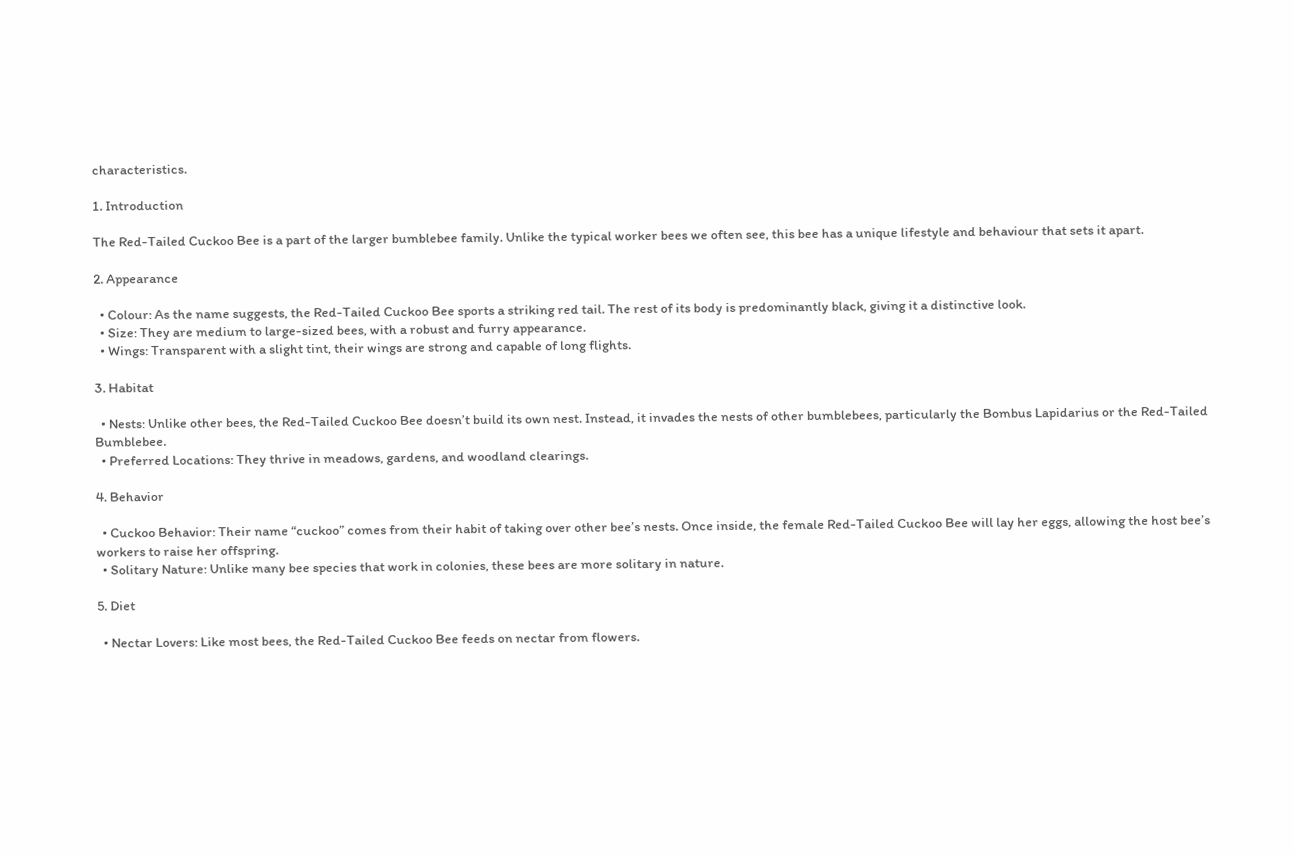characteristics.

1. Introduction

The Red-Tailed Cuckoo Bee is a part of the larger bumblebee family. Unlike the typical worker bees we often see, this bee has a unique lifestyle and behaviour that sets it apart.

2. Appearance

  • Colour: As the name suggests, the Red-Tailed Cuckoo Bee sports a striking red tail. The rest of its body is predominantly black, giving it a distinctive look.
  • Size: They are medium to large-sized bees, with a robust and furry appearance.
  • Wings: Transparent with a slight tint, their wings are strong and capable of long flights.

3. Habitat

  • Nests: Unlike other bees, the Red-Tailed Cuckoo Bee doesn’t build its own nest. Instead, it invades the nests of other bumblebees, particularly the Bombus Lapidarius or the Red-Tailed Bumblebee.
  • Preferred Locations: They thrive in meadows, gardens, and woodland clearings.

4. Behavior

  • Cuckoo Behavior: Their name “cuckoo” comes from their habit of taking over other bee’s nests. Once inside, the female Red-Tailed Cuckoo Bee will lay her eggs, allowing the host bee’s workers to raise her offspring.
  • Solitary Nature: Unlike many bee species that work in colonies, these bees are more solitary in nature.

5. Diet

  • Nectar Lovers: Like most bees, the Red-Tailed Cuckoo Bee feeds on nectar from flowers.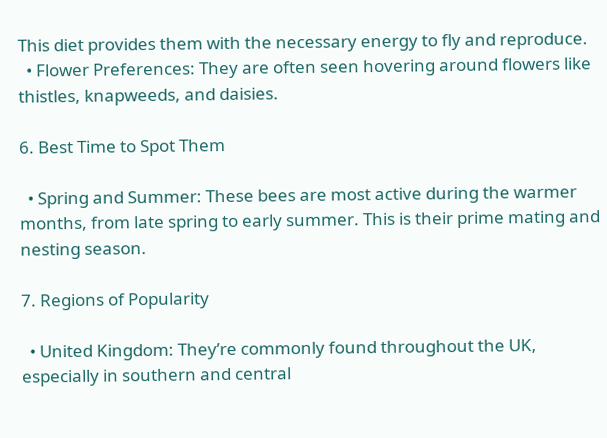This diet provides them with the necessary energy to fly and reproduce.
  • Flower Preferences: They are often seen hovering around flowers like thistles, knapweeds, and daisies.

6. Best Time to Spot Them

  • Spring and Summer: These bees are most active during the warmer months, from late spring to early summer. This is their prime mating and nesting season.

7. Regions of Popularity

  • United Kingdom: They’re commonly found throughout the UK, especially in southern and central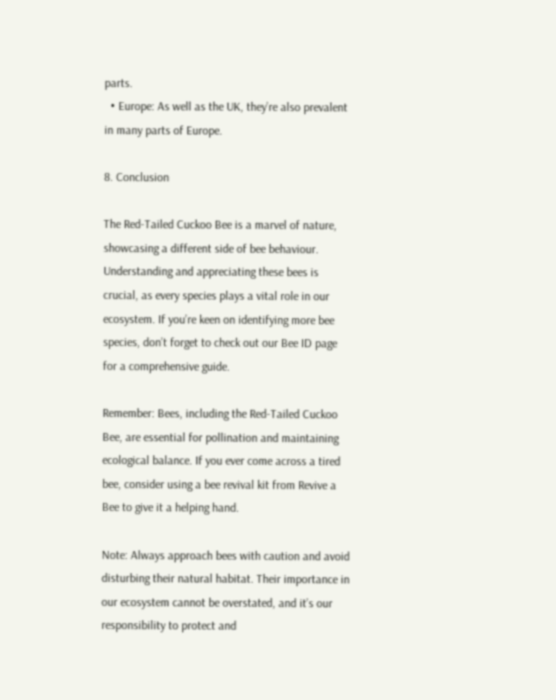parts.
  • Europe: As well as the UK, they’re also prevalent in many parts of Europe.

8. Conclusion

The Red-Tailed Cuckoo Bee is a marvel of nature, showcasing a different side of bee behaviour. Understanding and appreciating these bees is crucial, as every species plays a vital role in our ecosystem. If you’re keen on identifying more bee species, don’t forget to check out our Bee ID page for a comprehensive guide.

Remember: Bees, including the Red-Tailed Cuckoo Bee, are essential for pollination and maintaining ecological balance. If you ever come across a tired bee, consider using a bee revival kit from Revive a Bee to give it a helping hand.

Note: Always approach bees with caution and avoid disturbing their natural habitat. Their importance in our ecosystem cannot be overstated, and it’s our responsibility to protect and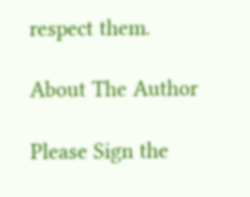respect them.

About The Author

Please Sign the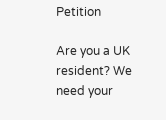Petition

Are you a UK resident? We need your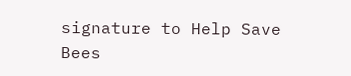signature to Help Save Bees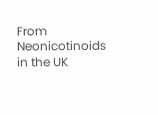From Neonicotinoids in the UK